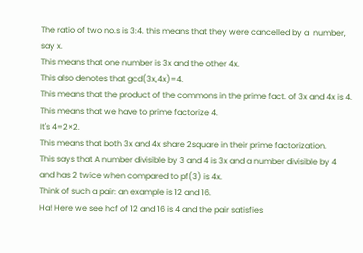The ratio of two no.s is 3:4. this means that they were cancelled by a  number, say x.
This means that one number is 3x and the other 4x.
This also denotes that gcd(3x,4x)=4.
This means that the product of the commons in the prime fact. of 3x and 4x is 4.
This means that we have to prime factorize 4.
It's 4=2×2.
This means that both 3x and 4x share 2square in their prime factorization.
This says that A number divisible by 3 and 4 is 3x and a number divisible by 4 and has 2 twice when compared to pf(3) is 4x.
Think of such a pair: an example is 12 and 16.
Ha! Here we see hcf of 12 and 16 is 4 and the pair satisfies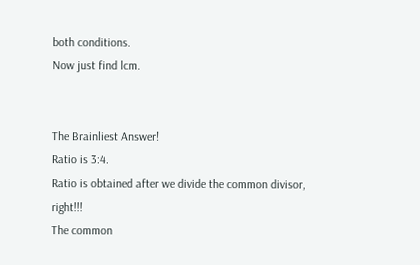both conditions.
Now just find lcm.


The Brainliest Answer!
Ratio is 3:4.
Ratio is obtained after we divide the common divisor, right!!!
The common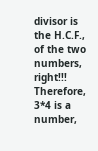divisor is the H.C.F., of the two numbers, right!!!
Therefore, 3*4 is a number,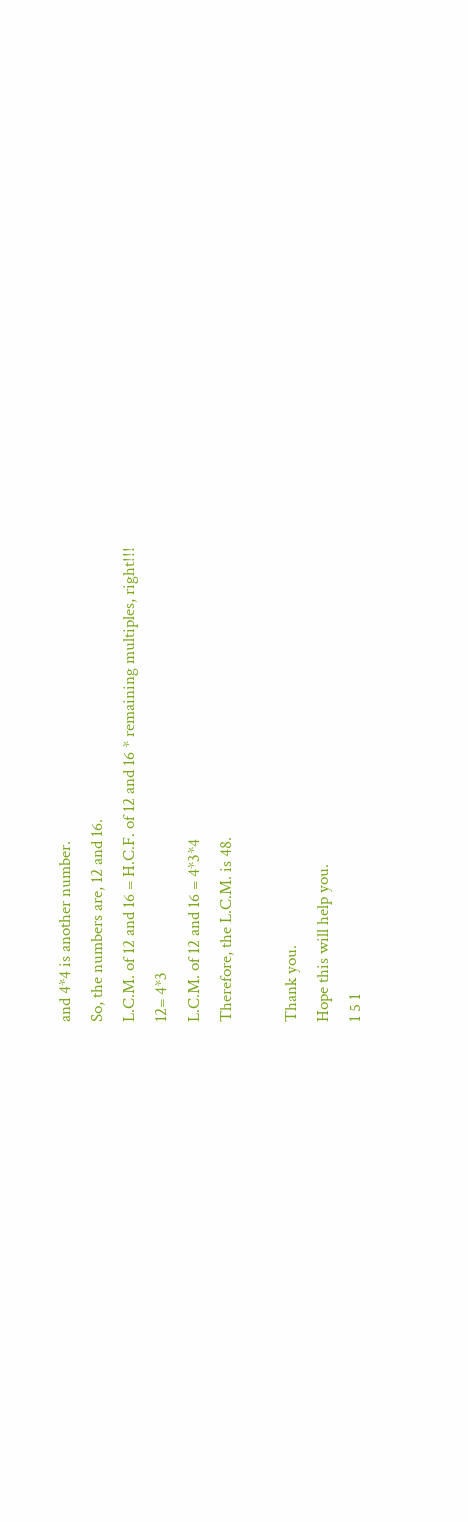and 4*4 is another number.
So, the numbers are, 12 and 16.
L.C.M. of 12 and 16 = H.C.F. of 12 and 16 * remaining multiples, right!!!
12= 4*3
L.C.M. of 12 and 16 = 4*3*4
Therefore, the L.C.M. is 48.

Thank you.
Hope this will help you.
1 5 1